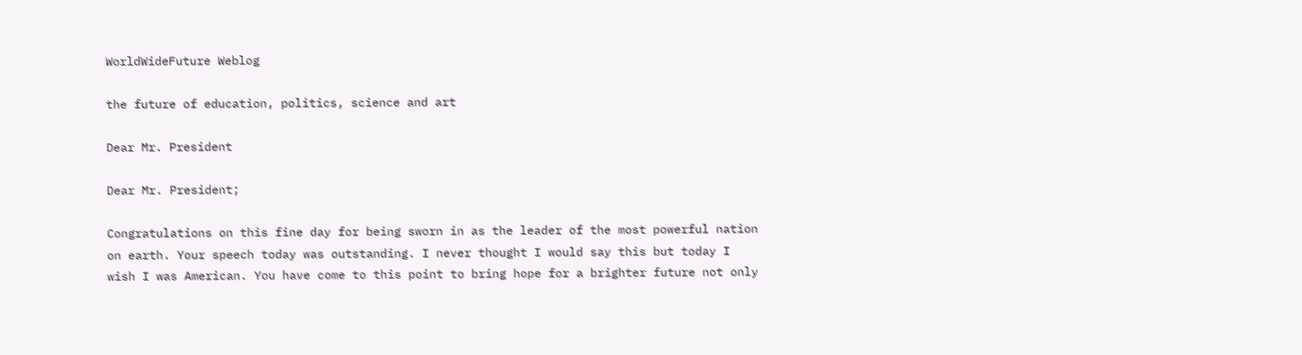WorldWideFuture Weblog

the future of education, politics, science and art

Dear Mr. President

Dear Mr. President;

Congratulations on this fine day for being sworn in as the leader of the most powerful nation on earth. Your speech today was outstanding. I never thought I would say this but today I wish I was American. You have come to this point to bring hope for a brighter future not only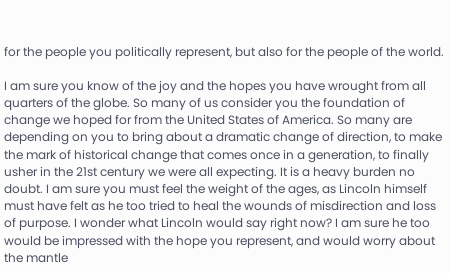for the people you politically represent, but also for the people of the world.

I am sure you know of the joy and the hopes you have wrought from all quarters of the globe. So many of us consider you the foundation of change we hoped for from the United States of America. So many are depending on you to bring about a dramatic change of direction, to make the mark of historical change that comes once in a generation, to finally usher in the 21st century we were all expecting. It is a heavy burden no doubt. I am sure you must feel the weight of the ages, as Lincoln himself must have felt as he too tried to heal the wounds of misdirection and loss of purpose. I wonder what Lincoln would say right now? I am sure he too would be impressed with the hope you represent, and would worry about the mantle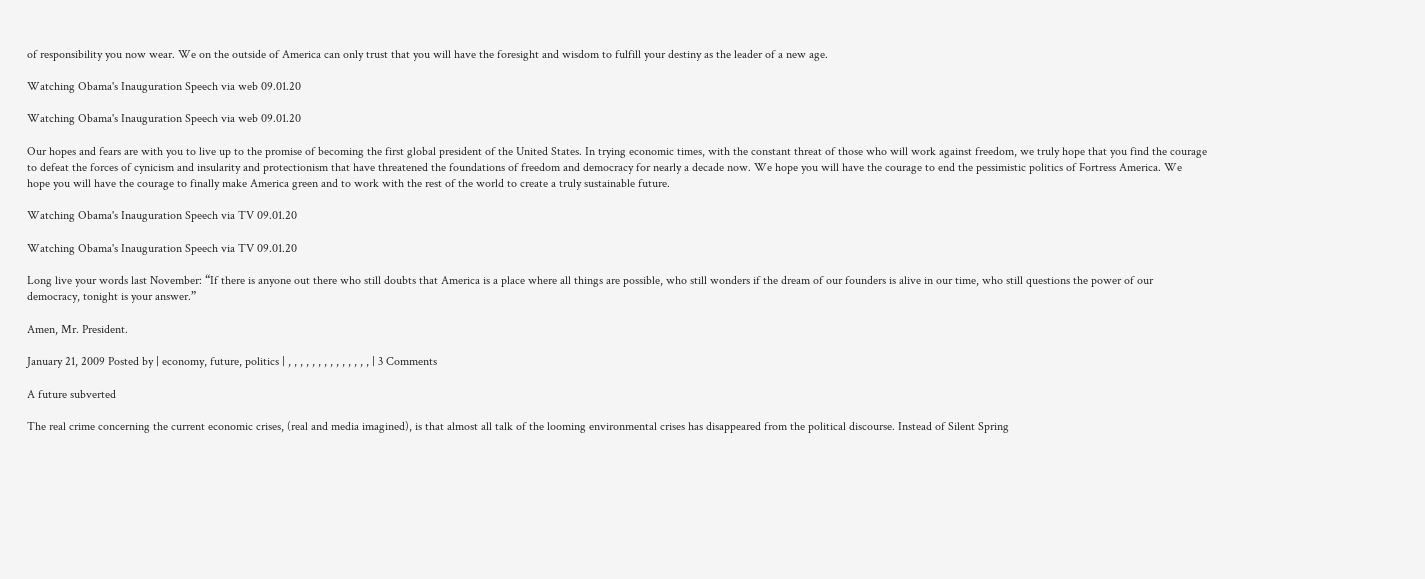of responsibility you now wear. We on the outside of America can only trust that you will have the foresight and wisdom to fulfill your destiny as the leader of a new age.

Watching Obama's Inauguration Speech via web 09.01.20

Watching Obama's Inauguration Speech via web 09.01.20

Our hopes and fears are with you to live up to the promise of becoming the first global president of the United States. In trying economic times, with the constant threat of those who will work against freedom, we truly hope that you find the courage to defeat the forces of cynicism and insularity and protectionism that have threatened the foundations of freedom and democracy for nearly a decade now. We hope you will have the courage to end the pessimistic politics of Fortress America. We hope you will have the courage to finally make America green and to work with the rest of the world to create a truly sustainable future.

Watching Obama's Inauguration Speech via TV 09.01.20

Watching Obama's Inauguration Speech via TV 09.01.20

Long live your words last November: “If there is anyone out there who still doubts that America is a place where all things are possible, who still wonders if the dream of our founders is alive in our time, who still questions the power of our democracy, tonight is your answer.”

Amen, Mr. President.

January 21, 2009 Posted by | economy, future, politics | , , , , , , , , , , , , , , | 3 Comments

A future subverted

The real crime concerning the current economic crises, (real and media imagined), is that almost all talk of the looming environmental crises has disappeared from the political discourse. Instead of Silent Spring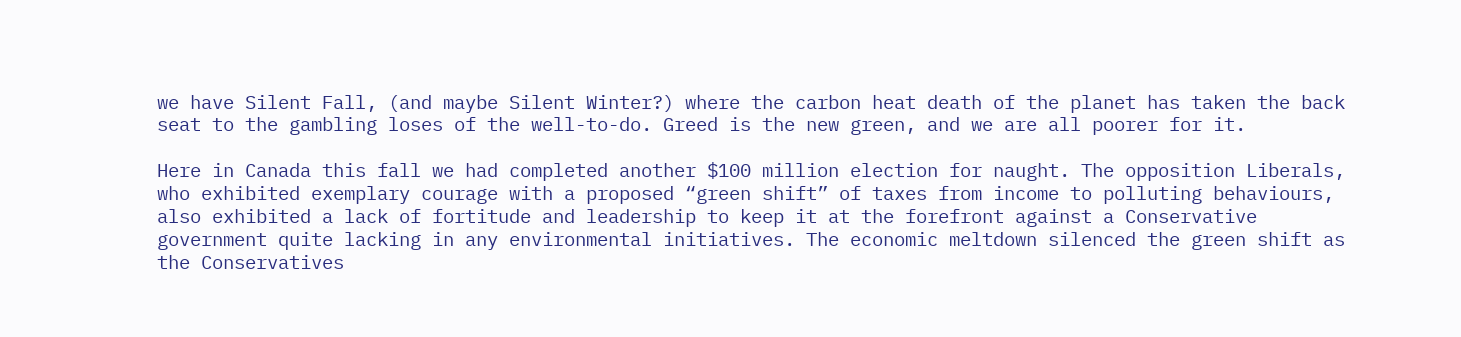we have Silent Fall, (and maybe Silent Winter?) where the carbon heat death of the planet has taken the back seat to the gambling loses of the well-to-do. Greed is the new green, and we are all poorer for it.

Here in Canada this fall we had completed another $100 million election for naught. The opposition Liberals, who exhibited exemplary courage with a proposed “green shift” of taxes from income to polluting behaviours, also exhibited a lack of fortitude and leadership to keep it at the forefront against a Conservative government quite lacking in any environmental initiatives. The economic meltdown silenced the green shift as the Conservatives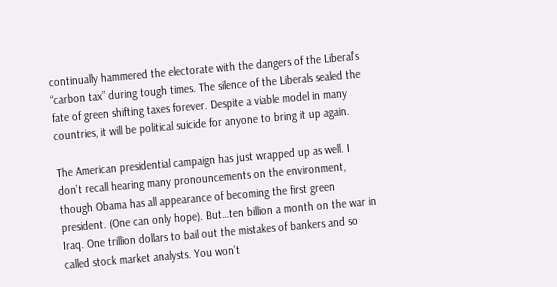continually hammered the electorate with the dangers of the Liberal’s “carbon tax” during tough times. The silence of the Liberals sealed the fate of green shifting taxes forever. Despite a viable model in many countries, it will be political suicide for anyone to bring it up again.

The American presidential campaign has just wrapped up as well. I don’t recall hearing many pronouncements on the environment, though Obama has all appearance of becoming the first green president. (One can only hope). But…ten billion a month on the war in Iraq. One trillion dollars to bail out the mistakes of bankers and so called stock market analysts. You won’t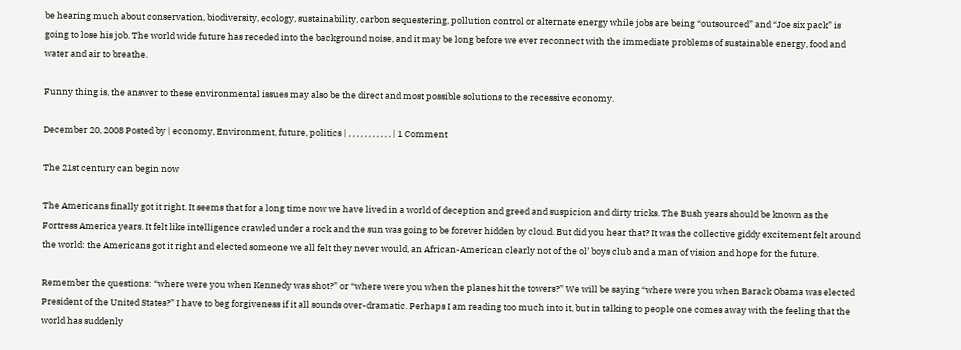be hearing much about conservation, biodiversity, ecology, sustainability, carbon sequestering, pollution control or alternate energy while jobs are being “outsourced” and “Joe six pack” is going to lose his job. The world wide future has receded into the background noise, and it may be long before we ever reconnect with the immediate problems of sustainable energy, food and water and air to breathe.

Funny thing is, the answer to these environmental issues may also be the direct and most possible solutions to the recessive economy.

December 20, 2008 Posted by | economy, Environment, future, politics | , , , , , , , , , , , | 1 Comment

The 21st century can begin now

The Americans finally got it right. It seems that for a long time now we have lived in a world of deception and greed and suspicion and dirty tricks. The Bush years should be known as the Fortress America years. It felt like intelligence crawled under a rock and the sun was going to be forever hidden by cloud. But did you hear that? It was the collective giddy excitement felt around the world: the Americans got it right and elected someone we all felt they never would, an African-American clearly not of the ol’ boys club and a man of vision and hope for the future.

Remember the questions: “where were you when Kennedy was shot?” or “where were you when the planes hit the towers?” We will be saying “where were you when Barack Obama was elected President of the United States?” I have to beg forgiveness if it all sounds over-dramatic. Perhaps I am reading too much into it, but in talking to people one comes away with the feeling that the world has suddenly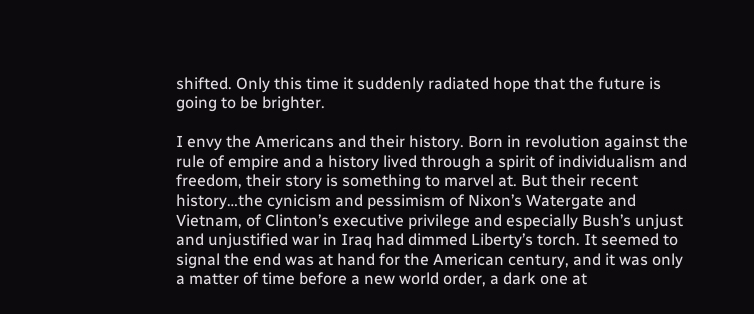shifted. Only this time it suddenly radiated hope that the future is going to be brighter.

I envy the Americans and their history. Born in revolution against the rule of empire and a history lived through a spirit of individualism and freedom, their story is something to marvel at. But their recent history…the cynicism and pessimism of Nixon’s Watergate and Vietnam, of Clinton’s executive privilege and especially Bush’s unjust and unjustified war in Iraq had dimmed Liberty’s torch. It seemed to signal the end was at hand for the American century, and it was only a matter of time before a new world order, a dark one at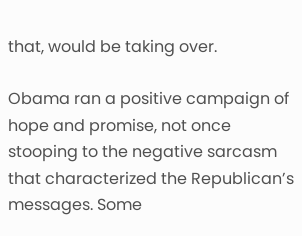that, would be taking over.

Obama ran a positive campaign of hope and promise, not once stooping to the negative sarcasm that characterized the Republican’s messages. Some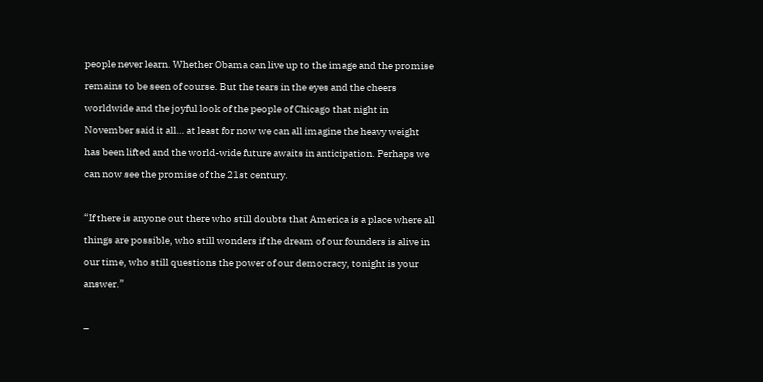people never learn. Whether Obama can live up to the image and the promise remains to be seen of course. But the tears in the eyes and the cheers worldwide and the joyful look of the people of Chicago that night in November said it all… at least for now we can all imagine the heavy weight has been lifted and the world-wide future awaits in anticipation. Perhaps we can now see the promise of the 21st century.

“If there is anyone out there who still doubts that America is a place where all things are possible, who still wonders if the dream of our founders is alive in our time, who still questions the power of our democracy, tonight is your answer.”

–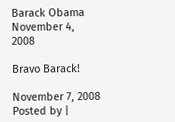Barack Obama November 4, 2008

Bravo Barack!

November 7, 2008 Posted by |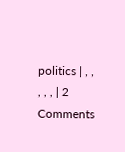politics | , , , , , | 2 Comments